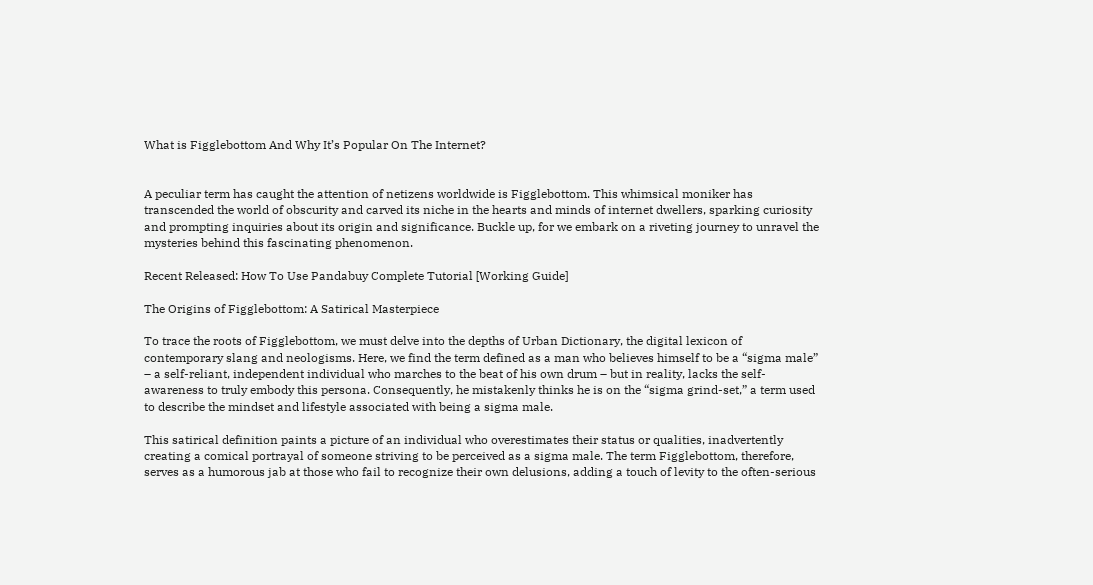What is Figglebottom And Why It’s Popular On The Internet?


A peculiar term has caught the attention of netizens worldwide is Figglebottom. This whimsical moniker has transcended the world of obscurity and carved its niche in the hearts and minds of internet dwellers, sparking curiosity and prompting inquiries about its origin and significance. Buckle up, for we embark on a riveting journey to unravel the mysteries behind this fascinating phenomenon.

Recent Released: How To Use Pandabuy Complete Tutorial [Working Guide]

The Origins of Figglebottom: A Satirical Masterpiece

To trace the roots of Figglebottom, we must delve into the depths of Urban Dictionary, the digital lexicon of contemporary slang and neologisms. Here, we find the term defined as a man who believes himself to be a “sigma male” – a self-reliant, independent individual who marches to the beat of his own drum – but in reality, lacks the self-awareness to truly embody this persona. Consequently, he mistakenly thinks he is on the “sigma grind-set,” a term used to describe the mindset and lifestyle associated with being a sigma male.

This satirical definition paints a picture of an individual who overestimates their status or qualities, inadvertently creating a comical portrayal of someone striving to be perceived as a sigma male. The term Figglebottom, therefore, serves as a humorous jab at those who fail to recognize their own delusions, adding a touch of levity to the often-serious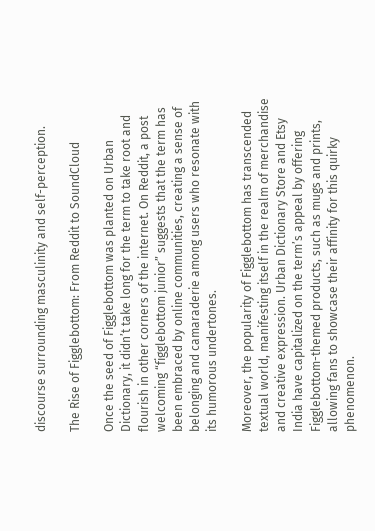discourse surrounding masculinity and self-perception.

The Rise of Figglebottom: From Reddit to SoundCloud

Once the seed of Figglebottom was planted on Urban Dictionary, it didn’t take long for the term to take root and flourish in other corners of the internet. On Reddit, a post welcoming “figglebottom junior” suggests that the term has been embraced by online communities, creating a sense of belonging and camaraderie among users who resonate with its humorous undertones.

Moreover, the popularity of Figglebottom has transcended textual world, manifesting itself in the realm of merchandise and creative expression. Urban Dictionary Store and Etsy India have capitalized on the term’s appeal by offering Figglebottom-themed products, such as mugs and prints, allowing fans to showcase their affinity for this quirky phenomenon.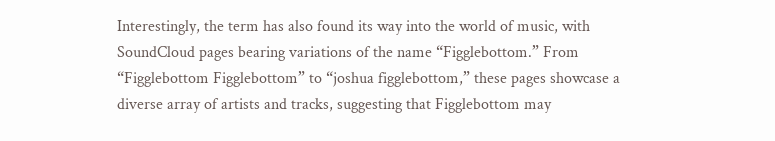Interestingly, the term has also found its way into the world of music, with SoundCloud pages bearing variations of the name “Figglebottom.” From “Figglebottom Figglebottom” to “joshua figglebottom,” these pages showcase a diverse array of artists and tracks, suggesting that Figglebottom may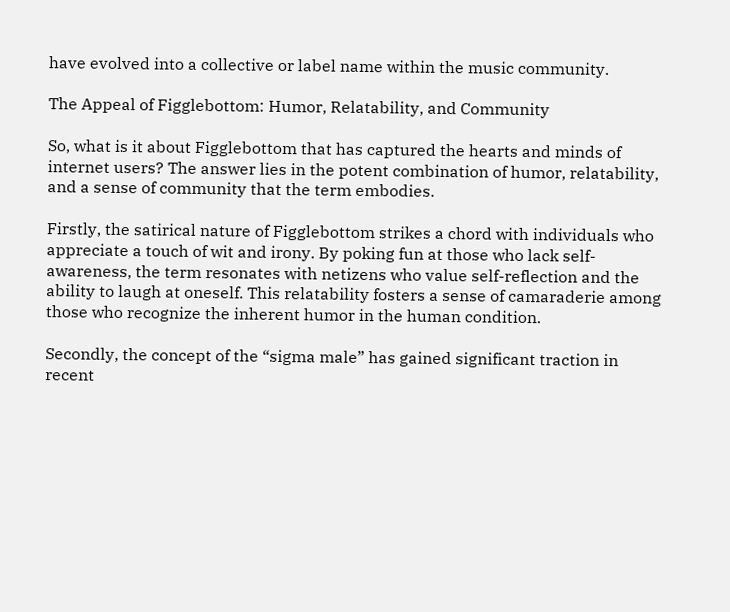have evolved into a collective or label name within the music community.

The Appeal of Figglebottom: Humor, Relatability, and Community

So, what is it about Figglebottom that has captured the hearts and minds of internet users? The answer lies in the potent combination of humor, relatability, and a sense of community that the term embodies.

Firstly, the satirical nature of Figglebottom strikes a chord with individuals who appreciate a touch of wit and irony. By poking fun at those who lack self-awareness, the term resonates with netizens who value self-reflection and the ability to laugh at oneself. This relatability fosters a sense of camaraderie among those who recognize the inherent humor in the human condition.

Secondly, the concept of the “sigma male” has gained significant traction in recent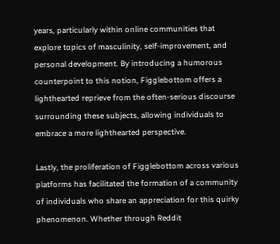years, particularly within online communities that explore topics of masculinity, self-improvement, and personal development. By introducing a humorous counterpoint to this notion, Figglebottom offers a lighthearted reprieve from the often-serious discourse surrounding these subjects, allowing individuals to embrace a more lighthearted perspective.

Lastly, the proliferation of Figglebottom across various platforms has facilitated the formation of a community of individuals who share an appreciation for this quirky phenomenon. Whether through Reddit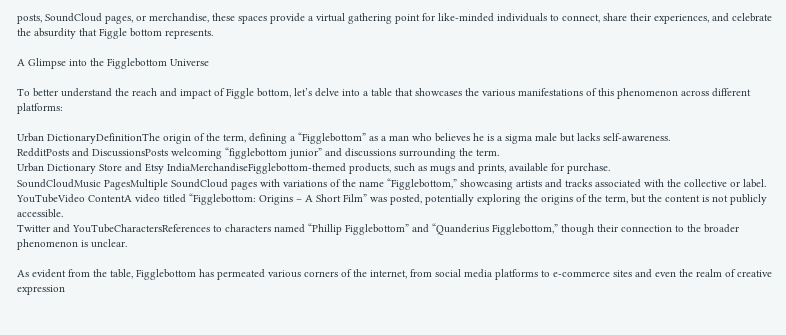posts, SoundCloud pages, or merchandise, these spaces provide a virtual gathering point for like-minded individuals to connect, share their experiences, and celebrate the absurdity that Figgle bottom represents.

A Glimpse into the Figglebottom Universe

To better understand the reach and impact of Figgle bottom, let’s delve into a table that showcases the various manifestations of this phenomenon across different platforms:

Urban DictionaryDefinitionThe origin of the term, defining a “Figglebottom” as a man who believes he is a sigma male but lacks self-awareness.
RedditPosts and DiscussionsPosts welcoming “figglebottom junior” and discussions surrounding the term.
Urban Dictionary Store and Etsy IndiaMerchandiseFigglebottom-themed products, such as mugs and prints, available for purchase.
SoundCloudMusic PagesMultiple SoundCloud pages with variations of the name “Figglebottom,” showcasing artists and tracks associated with the collective or label.
YouTubeVideo ContentA video titled “Figglebottom: Origins – A Short Film” was posted, potentially exploring the origins of the term, but the content is not publicly accessible.
Twitter and YouTubeCharactersReferences to characters named “Phillip Figglebottom” and “Quanderius Figglebottom,” though their connection to the broader phenomenon is unclear.

As evident from the table, Figglebottom has permeated various corners of the internet, from social media platforms to e-commerce sites and even the realm of creative expression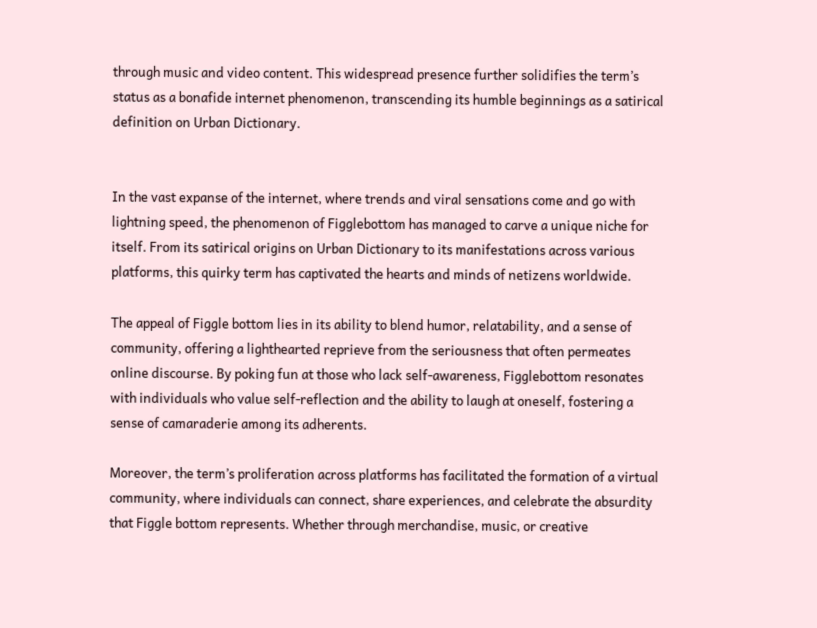through music and video content. This widespread presence further solidifies the term’s status as a bonafide internet phenomenon, transcending its humble beginnings as a satirical definition on Urban Dictionary.


In the vast expanse of the internet, where trends and viral sensations come and go with lightning speed, the phenomenon of Figglebottom has managed to carve a unique niche for itself. From its satirical origins on Urban Dictionary to its manifestations across various platforms, this quirky term has captivated the hearts and minds of netizens worldwide.

The appeal of Figgle bottom lies in its ability to blend humor, relatability, and a sense of community, offering a lighthearted reprieve from the seriousness that often permeates online discourse. By poking fun at those who lack self-awareness, Figglebottom resonates with individuals who value self-reflection and the ability to laugh at oneself, fostering a sense of camaraderie among its adherents.

Moreover, the term’s proliferation across platforms has facilitated the formation of a virtual community, where individuals can connect, share experiences, and celebrate the absurdity that Figgle bottom represents. Whether through merchandise, music, or creative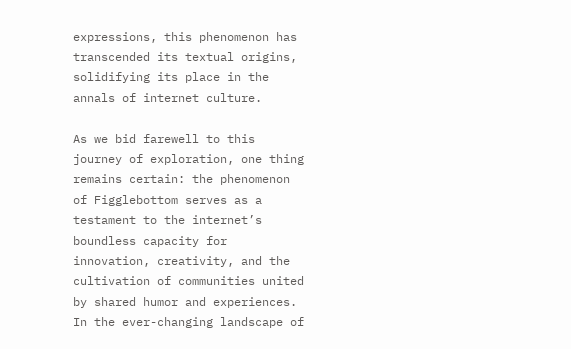expressions, this phenomenon has transcended its textual origins, solidifying its place in the annals of internet culture.

As we bid farewell to this journey of exploration, one thing remains certain: the phenomenon of Figglebottom serves as a testament to the internet’s boundless capacity for innovation, creativity, and the cultivation of communities united by shared humor and experiences. In the ever-changing landscape of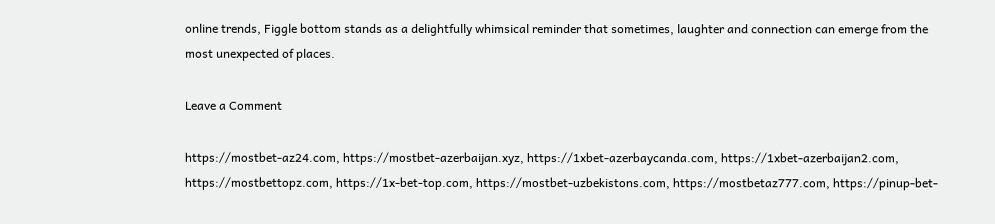online trends, Figgle bottom stands as a delightfully whimsical reminder that sometimes, laughter and connection can emerge from the most unexpected of places.

Leave a Comment

https://mostbet-az24.com, https://mostbet-azerbaijan.xyz, https://1xbet-azerbaycanda.com, https://1xbet-azerbaijan2.com, https://mostbettopz.com, https://1x-bet-top.com, https://mostbet-uzbekistons.com, https://mostbetaz777.com, https://pinup-bet-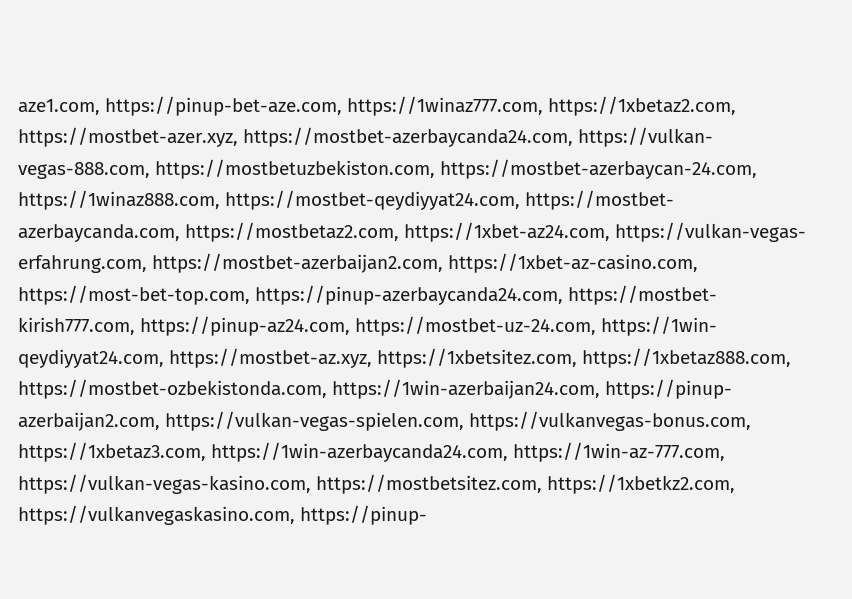aze1.com, https://pinup-bet-aze.com, https://1winaz777.com, https://1xbetaz2.com, https://mostbet-azer.xyz, https://mostbet-azerbaycanda24.com, https://vulkan-vegas-888.com, https://mostbetuzbekiston.com, https://mostbet-azerbaycan-24.com, https://1winaz888.com, https://mostbet-qeydiyyat24.com, https://mostbet-azerbaycanda.com, https://mostbetaz2.com, https://1xbet-az24.com, https://vulkan-vegas-erfahrung.com, https://mostbet-azerbaijan2.com, https://1xbet-az-casino.com, https://most-bet-top.com, https://pinup-azerbaycanda24.com, https://mostbet-kirish777.com, https://pinup-az24.com, https://mostbet-uz-24.com, https://1win-qeydiyyat24.com, https://mostbet-az.xyz, https://1xbetsitez.com, https://1xbetaz888.com, https://mostbet-ozbekistonda.com, https://1win-azerbaijan24.com, https://pinup-azerbaijan2.com, https://vulkan-vegas-spielen.com, https://vulkanvegas-bonus.com, https://1xbetaz3.com, https://1win-azerbaycanda24.com, https://1win-az-777.com, https://vulkan-vegas-kasino.com, https://mostbetsitez.com, https://1xbetkz2.com, https://vulkanvegaskasino.com, https://pinup-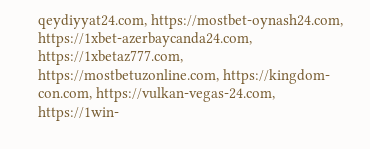qeydiyyat24.com, https://mostbet-oynash24.com, https://1xbet-azerbaycanda24.com, https://1xbetaz777.com, https://mostbetuzonline.com, https://kingdom-con.com, https://vulkan-vegas-24.com, https://1win-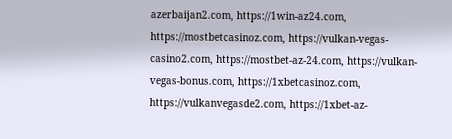azerbaijan2.com, https://1win-az24.com, https://mostbetcasinoz.com, https://vulkan-vegas-casino2.com, https://mostbet-az-24.com, https://vulkan-vegas-bonus.com, https://1xbetcasinoz.com, https://vulkanvegasde2.com, https://1xbet-az-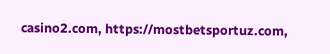casino2.com, https://mostbetsportuz.com,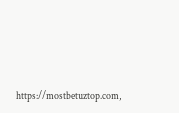https://mostbetuztop.com,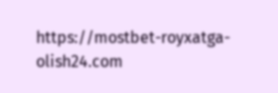https://mostbet-royxatga-olish24.com